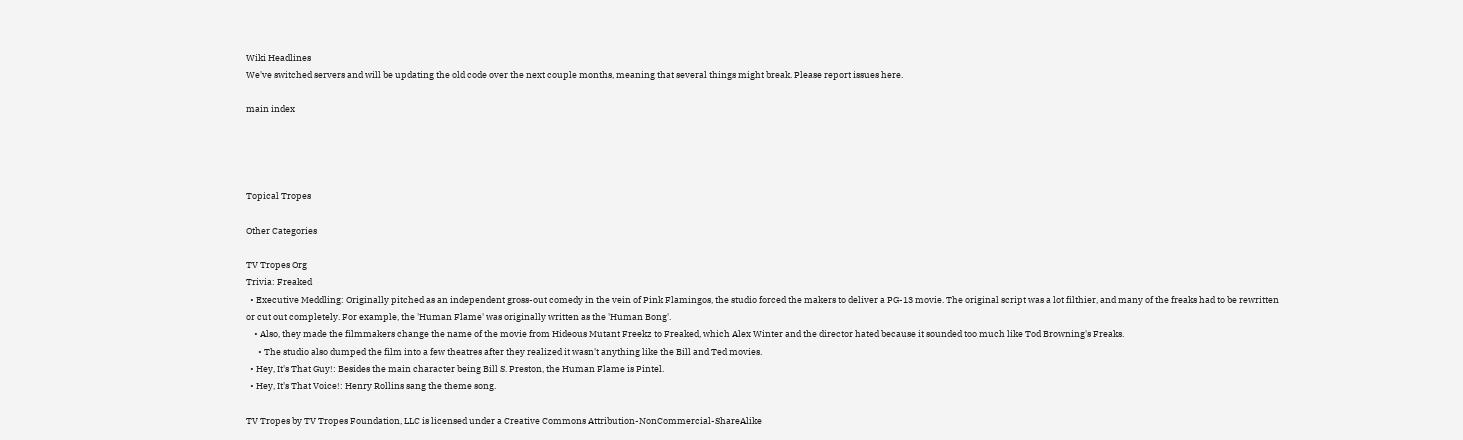Wiki Headlines
We've switched servers and will be updating the old code over the next couple months, meaning that several things might break. Please report issues here.

main index




Topical Tropes

Other Categories

TV Tropes Org
Trivia: Freaked
  • Executive Meddling: Originally pitched as an independent gross-out comedy in the vein of Pink Flamingos, the studio forced the makers to deliver a PG-13 movie. The original script was a lot filthier, and many of the freaks had to be rewritten or cut out completely. For example, the 'Human Flame' was originally written as the 'Human Bong'.
    • Also, they made the filmmakers change the name of the movie from Hideous Mutant Freekz to Freaked, which Alex Winter and the director hated because it sounded too much like Tod Browning's Freaks.
      • The studio also dumped the film into a few theatres after they realized it wasn't anything like the Bill and Ted movies.
  • Hey, It's That Guy!: Besides the main character being Bill S. Preston, the Human Flame is Pintel.
  • Hey, It's That Voice!: Henry Rollins sang the theme song.

TV Tropes by TV Tropes Foundation, LLC is licensed under a Creative Commons Attribution-NonCommercial-ShareAlike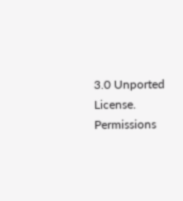3.0 Unported License.
Permissions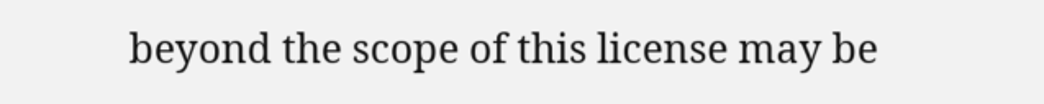beyond the scope of this license may be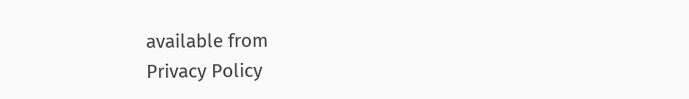available from
Privacy Policy